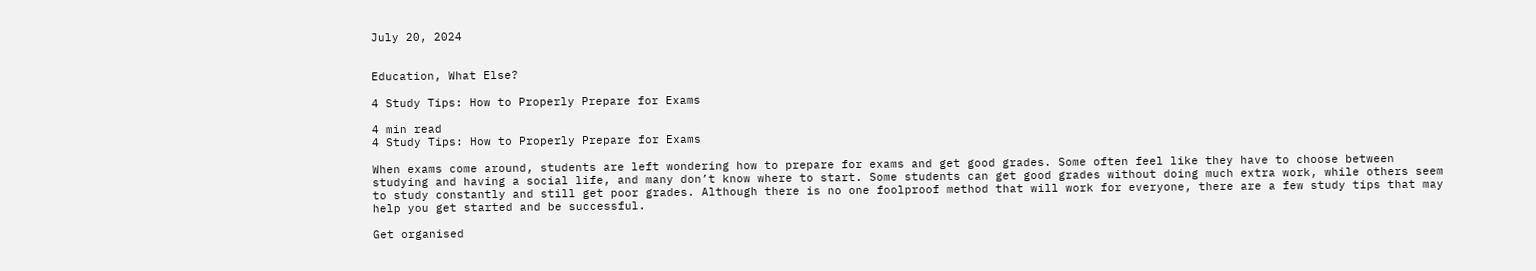July 20, 2024


Education, What Else?

4 Study Tips: How to Properly Prepare for Exams

4 min read
4 Study Tips: How to Properly Prepare for Exams

When exams come around, students are left wondering how to prepare for exams and get good grades. Some often feel like they have to choose between studying and having a social life, and many don’t know where to start. Some students can get good grades without doing much extra work, while others seem to study constantly and still get poor grades. Although there is no one foolproof method that will work for everyone, there are a few study tips that may help you get started and be successful.

Get organised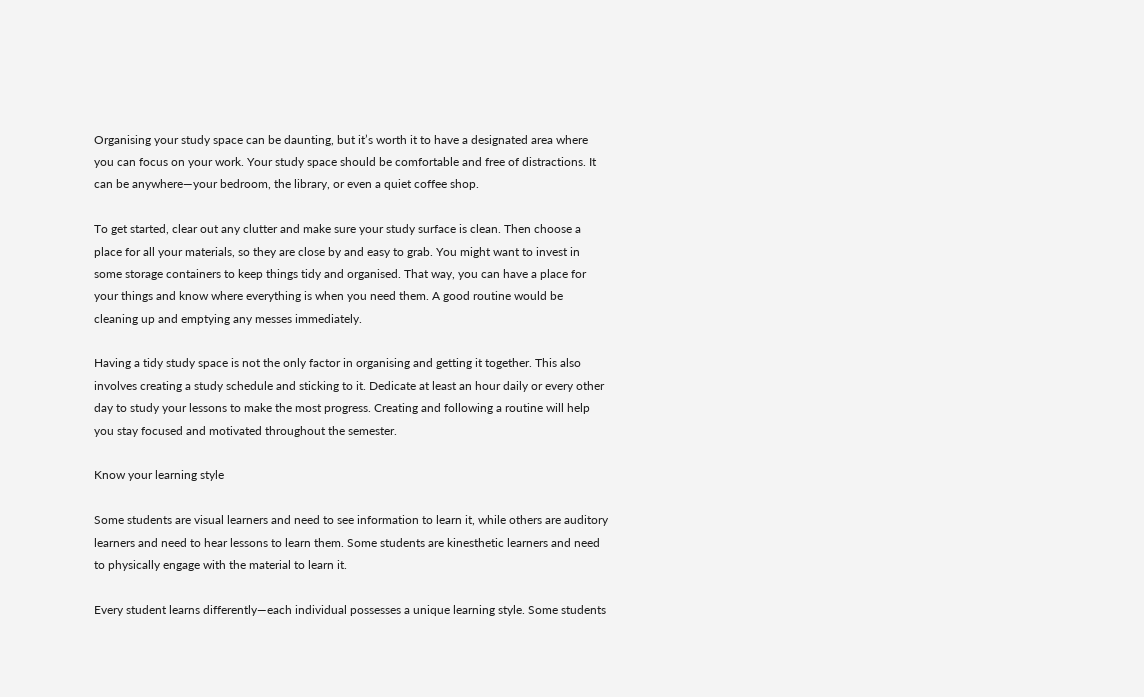Organising your study space can be daunting, but it’s worth it to have a designated area where you can focus on your work. Your study space should be comfortable and free of distractions. It can be anywhere—your bedroom, the library, or even a quiet coffee shop.

To get started, clear out any clutter and make sure your study surface is clean. Then choose a place for all your materials, so they are close by and easy to grab. You might want to invest in some storage containers to keep things tidy and organised. That way, you can have a place for your things and know where everything is when you need them. A good routine would be cleaning up and emptying any messes immediately.

Having a tidy study space is not the only factor in organising and getting it together. This also involves creating a study schedule and sticking to it. Dedicate at least an hour daily or every other day to study your lessons to make the most progress. Creating and following a routine will help you stay focused and motivated throughout the semester.

Know your learning style

Some students are visual learners and need to see information to learn it, while others are auditory learners and need to hear lessons to learn them. Some students are kinesthetic learners and need to physically engage with the material to learn it.

Every student learns differently—each individual possesses a unique learning style. Some students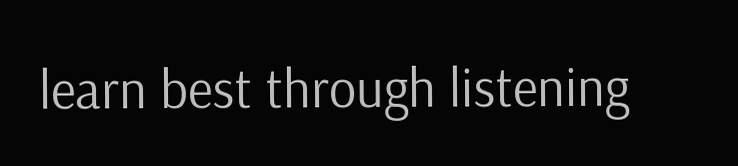learn best through listening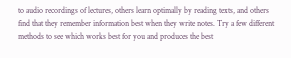to audio recordings of lectures, others learn optimally by reading texts, and others find that they remember information best when they write notes. Try a few different methods to see which works best for you and produces the best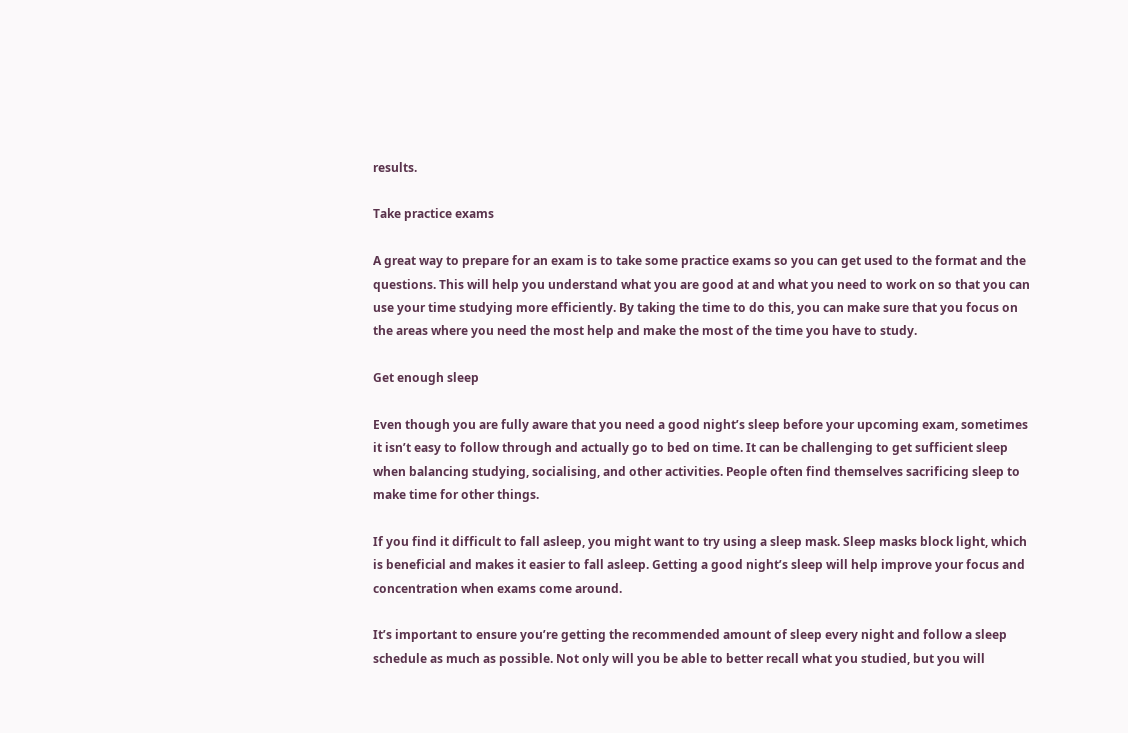results.

Take practice exams

A great way to prepare for an exam is to take some practice exams so you can get used to the format and the questions. This will help you understand what you are good at and what you need to work on so that you can use your time studying more efficiently. By taking the time to do this, you can make sure that you focus on the areas where you need the most help and make the most of the time you have to study.

Get enough sleep

Even though you are fully aware that you need a good night’s sleep before your upcoming exam, sometimes it isn’t easy to follow through and actually go to bed on time. It can be challenging to get sufficient sleep when balancing studying, socialising, and other activities. People often find themselves sacrificing sleep to make time for other things.

If you find it difficult to fall asleep, you might want to try using a sleep mask. Sleep masks block light, which is beneficial and makes it easier to fall asleep. Getting a good night’s sleep will help improve your focus and concentration when exams come around.

It’s important to ensure you’re getting the recommended amount of sleep every night and follow a sleep schedule as much as possible. Not only will you be able to better recall what you studied, but you will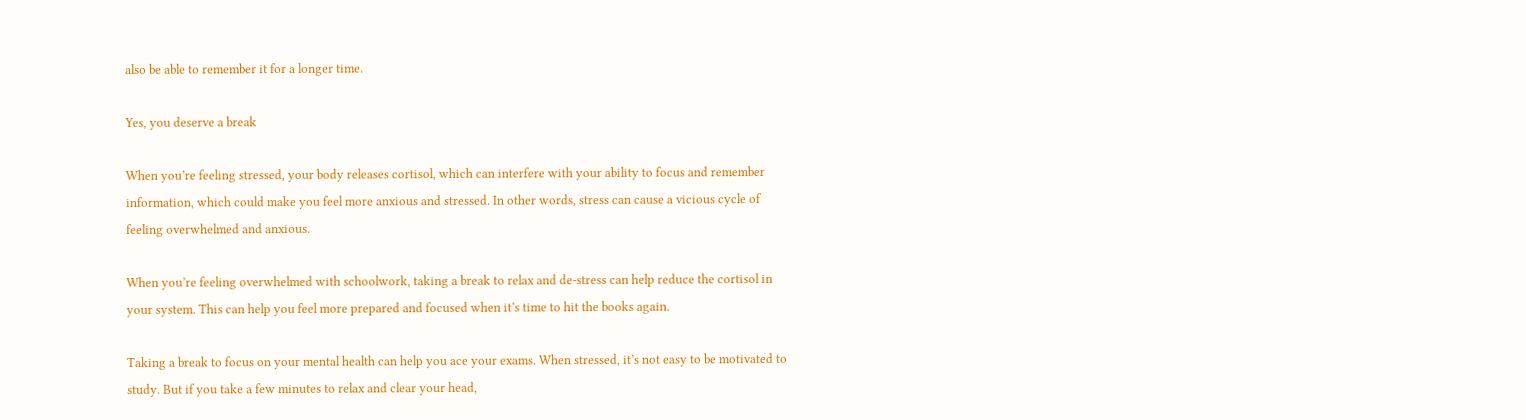also be able to remember it for a longer time.

Yes, you deserve a break

When you’re feeling stressed, your body releases cortisol, which can interfere with your ability to focus and remember information, which could make you feel more anxious and stressed. In other words, stress can cause a vicious cycle of feeling overwhelmed and anxious.

When you’re feeling overwhelmed with schoolwork, taking a break to relax and de-stress can help reduce the cortisol in your system. This can help you feel more prepared and focused when it’s time to hit the books again.

Taking a break to focus on your mental health can help you ace your exams. When stressed, it’s not easy to be motivated to study. But if you take a few minutes to relax and clear your head,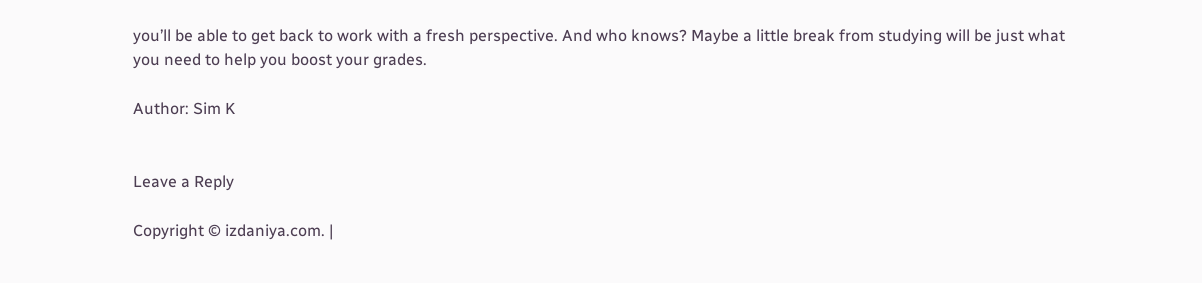you’ll be able to get back to work with a fresh perspective. And who knows? Maybe a little break from studying will be just what you need to help you boost your grades.

Author: Sim K


Leave a Reply

Copyright © izdaniya.com. |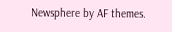Newsphere by AF themes.